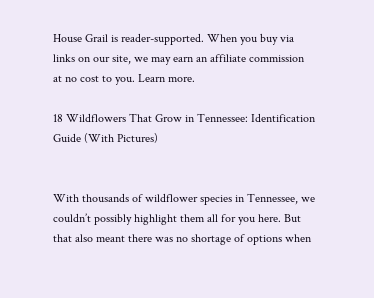House Grail is reader-supported. When you buy via links on our site, we may earn an affiliate commission at no cost to you. Learn more.

18 Wildflowers That Grow in Tennessee: Identification Guide (With Pictures)


With thousands of wildflower species in Tennessee, we couldn’t possibly highlight them all for you here. But that also meant there was no shortage of options when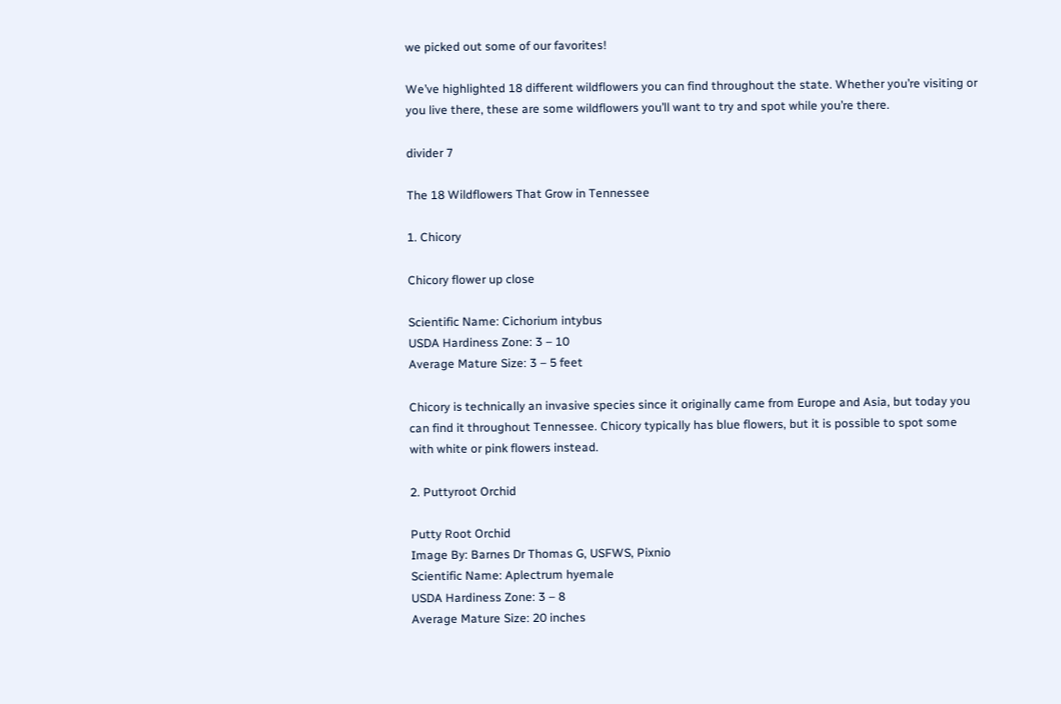we picked out some of our favorites!

We’ve highlighted 18 different wildflowers you can find throughout the state. Whether you’re visiting or you live there, these are some wildflowers you’ll want to try and spot while you’re there.

divider 7

The 18 Wildflowers That Grow in Tennessee

1. Chicory

Chicory flower up close

Scientific Name: Cichorium intybus
USDA Hardiness Zone: 3 – 10
Average Mature Size: 3 – 5 feet

Chicory is technically an invasive species since it originally came from Europe and Asia, but today you can find it throughout Tennessee. Chicory typically has blue flowers, but it is possible to spot some with white or pink flowers instead.

2. Puttyroot Orchid

Putty Root Orchid
Image By: Barnes Dr Thomas G, USFWS, Pixnio
Scientific Name: Aplectrum hyemale
USDA Hardiness Zone: 3 – 8
Average Mature Size: 20 inches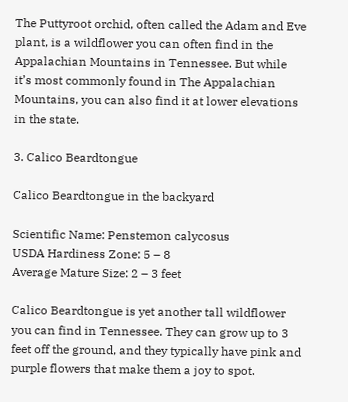The Puttyroot orchid, often called the Adam and Eve plant, is a wildflower you can often find in the Appalachian Mountains in Tennessee. But while it’s most commonly found in The Appalachian Mountains, you can also find it at lower elevations in the state.

3. Calico Beardtongue

Calico Beardtongue in the backyard

Scientific Name: Penstemon calycosus
USDA Hardiness Zone: 5 – 8
Average Mature Size: 2 – 3 feet

Calico Beardtongue is yet another tall wildflower you can find in Tennessee. They can grow up to 3 feet off the ground, and they typically have pink and purple flowers that make them a joy to spot.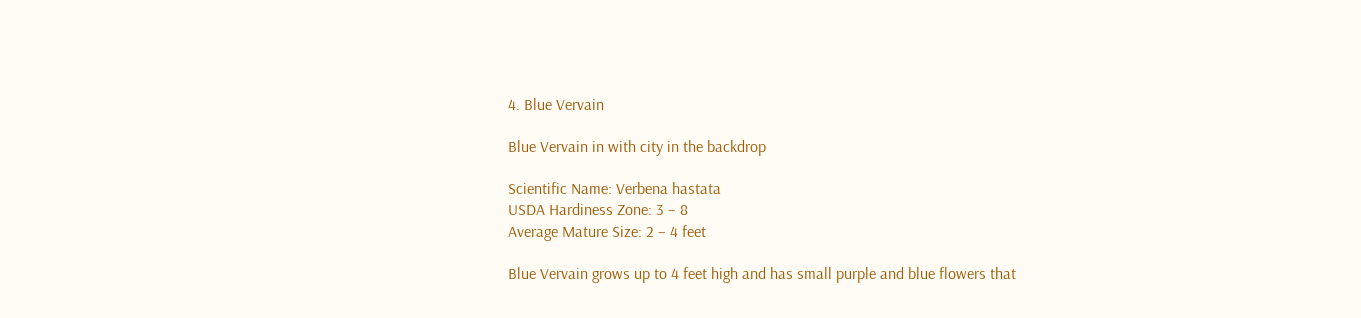4. Blue Vervain

Blue Vervain in with city in the backdrop

Scientific Name: Verbena hastata
USDA Hardiness Zone: 3 – 8
Average Mature Size: 2 – 4 feet

Blue Vervain grows up to 4 feet high and has small purple and blue flowers that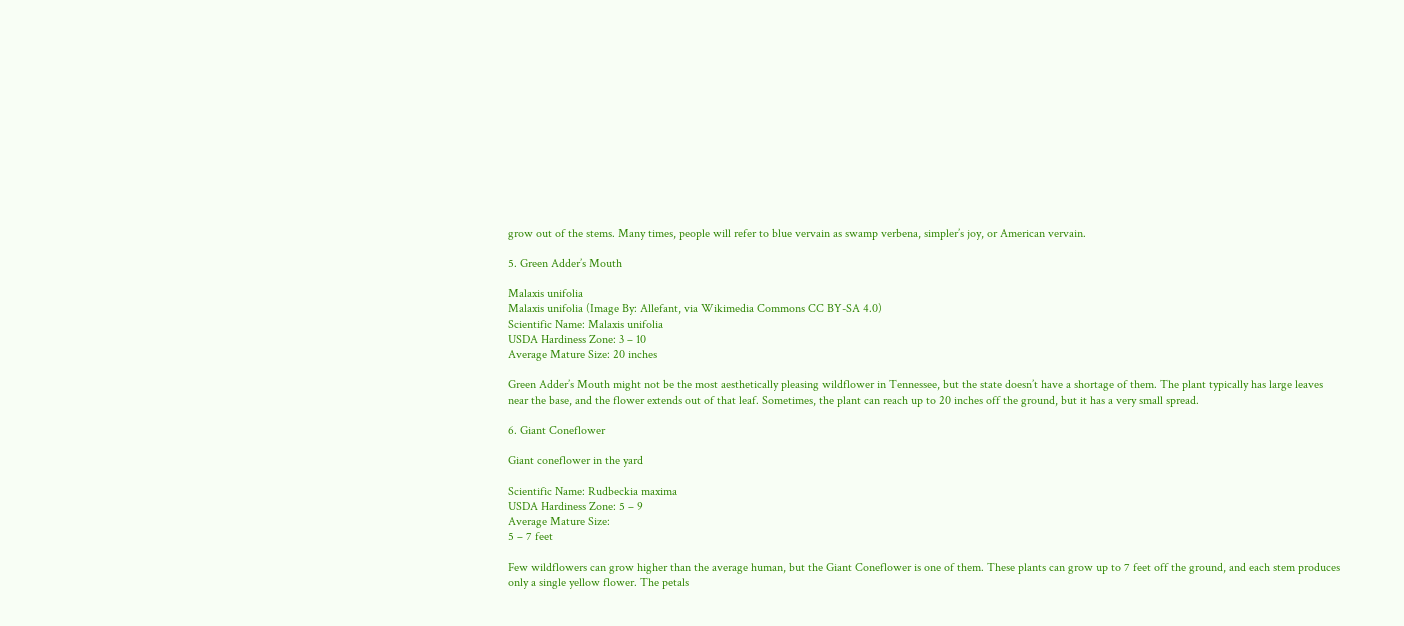grow out of the stems. Many times, people will refer to blue vervain as swamp verbena, simpler’s joy, or American vervain.

5. Green Adder’s Mouth

Malaxis unifolia
Malaxis unifolia (Image By: Allefant, via Wikimedia Commons CC BY-SA 4.0)
Scientific Name: Malaxis unifolia
USDA Hardiness Zone: 3 – 10
Average Mature Size: 20 inches

Green Adder’s Mouth might not be the most aesthetically pleasing wildflower in Tennessee, but the state doesn’t have a shortage of them. The plant typically has large leaves near the base, and the flower extends out of that leaf. Sometimes, the plant can reach up to 20 inches off the ground, but it has a very small spread.

6. Giant Coneflower

Giant coneflower in the yard

Scientific Name: Rudbeckia maxima
USDA Hardiness Zone: 5 – 9
Average Mature Size:
5 – 7 feet

Few wildflowers can grow higher than the average human, but the Giant Coneflower is one of them. These plants can grow up to 7 feet off the ground, and each stem produces only a single yellow flower. The petals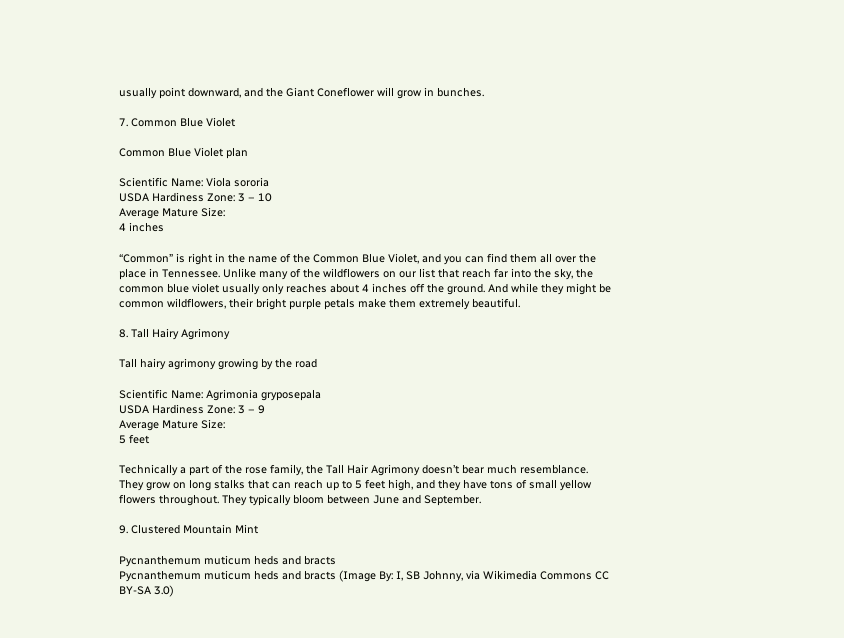usually point downward, and the Giant Coneflower will grow in bunches.

7. Common Blue Violet

Common Blue Violet plan

Scientific Name: Viola sororia
USDA Hardiness Zone: 3 – 10
Average Mature Size:
4 inches

“Common” is right in the name of the Common Blue Violet, and you can find them all over the place in Tennessee. Unlike many of the wildflowers on our list that reach far into the sky, the common blue violet usually only reaches about 4 inches off the ground. And while they might be common wildflowers, their bright purple petals make them extremely beautiful.

8. Tall Hairy Agrimony

Tall hairy agrimony growing by the road

Scientific Name: Agrimonia gryposepala
USDA Hardiness Zone: 3 – 9
Average Mature Size:
5 feet

Technically a part of the rose family, the Tall Hair Agrimony doesn’t bear much resemblance. They grow on long stalks that can reach up to 5 feet high, and they have tons of small yellow flowers throughout. They typically bloom between June and September.

9. Clustered Mountain Mint

Pycnanthemum muticum heds and bracts
Pycnanthemum muticum heds and bracts (Image By: I, SB Johnny, via Wikimedia Commons CC BY-SA 3.0)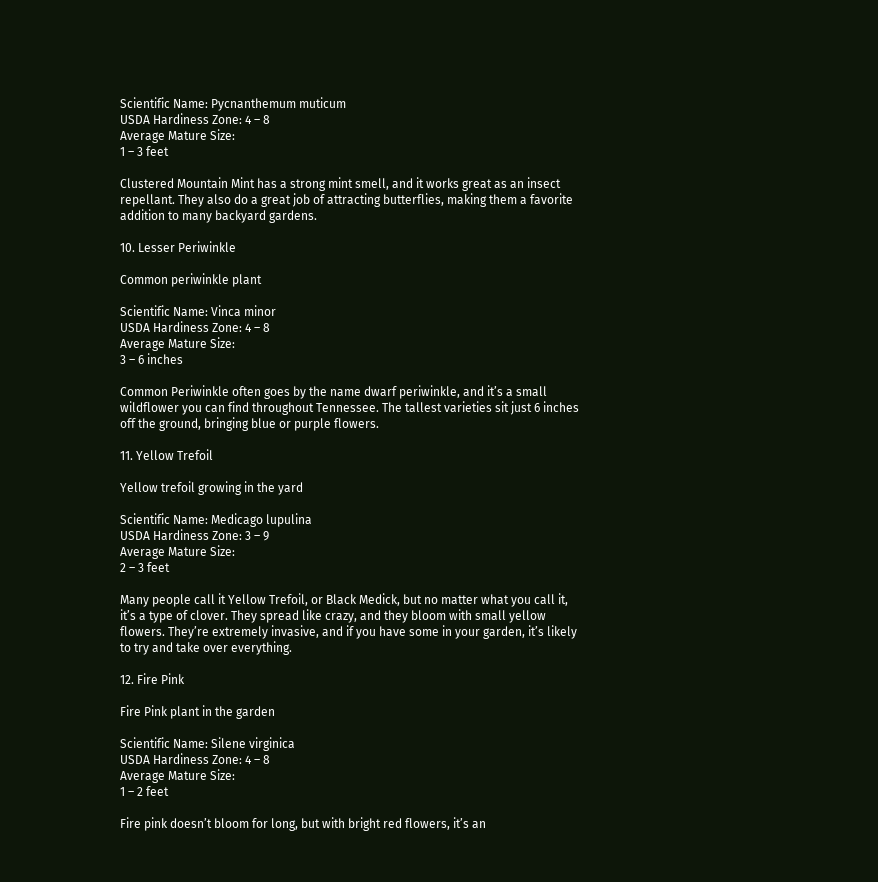Scientific Name: Pycnanthemum muticum
USDA Hardiness Zone: 4 – 8
Average Mature Size:
1 – 3 feet

Clustered Mountain Mint has a strong mint smell, and it works great as an insect repellant. They also do a great job of attracting butterflies, making them a favorite addition to many backyard gardens.

10. Lesser Periwinkle

Common periwinkle plant

Scientific Name: Vinca minor
USDA Hardiness Zone: 4 – 8
Average Mature Size:
3 – 6 inches

Common Periwinkle often goes by the name dwarf periwinkle, and it’s a small wildflower you can find throughout Tennessee. The tallest varieties sit just 6 inches off the ground, bringing blue or purple flowers.

11. Yellow Trefoil

Yellow trefoil growing in the yard

Scientific Name: Medicago lupulina
USDA Hardiness Zone: 3 – 9
Average Mature Size:
2 – 3 feet

Many people call it Yellow Trefoil, or Black Medick, but no matter what you call it, it’s a type of clover. They spread like crazy, and they bloom with small yellow flowers. They’re extremely invasive, and if you have some in your garden, it’s likely to try and take over everything.

12. Fire Pink

Fire Pink plant in the garden

Scientific Name: Silene virginica
USDA Hardiness Zone: 4 – 8
Average Mature Size:
1 – 2 feet

Fire pink doesn’t bloom for long, but with bright red flowers, it’s an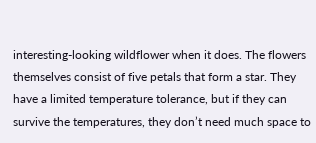interesting-looking wildflower when it does. The flowers themselves consist of five petals that form a star. They have a limited temperature tolerance, but if they can survive the temperatures, they don’t need much space to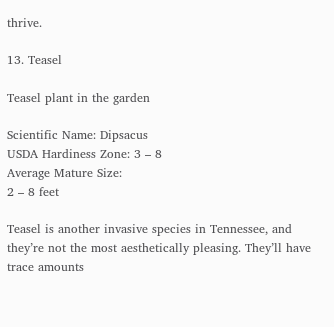thrive.

13. Teasel

Teasel plant in the garden

Scientific Name: Dipsacus
USDA Hardiness Zone: 3 – 8
Average Mature Size:
2 – 8 feet

Teasel is another invasive species in Tennessee, and they’re not the most aesthetically pleasing. They’ll have trace amounts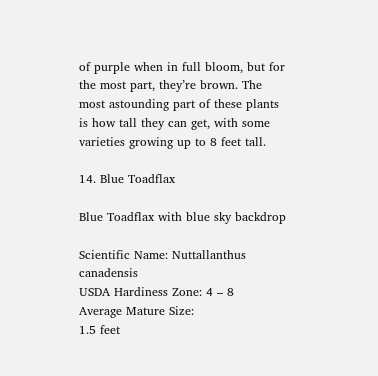of purple when in full bloom, but for the most part, they’re brown. The most astounding part of these plants is how tall they can get, with some varieties growing up to 8 feet tall.

14. Blue Toadflax

Blue Toadflax with blue sky backdrop

Scientific Name: Nuttallanthus canadensis
USDA Hardiness Zone: 4 – 8
Average Mature Size:
1.5 feet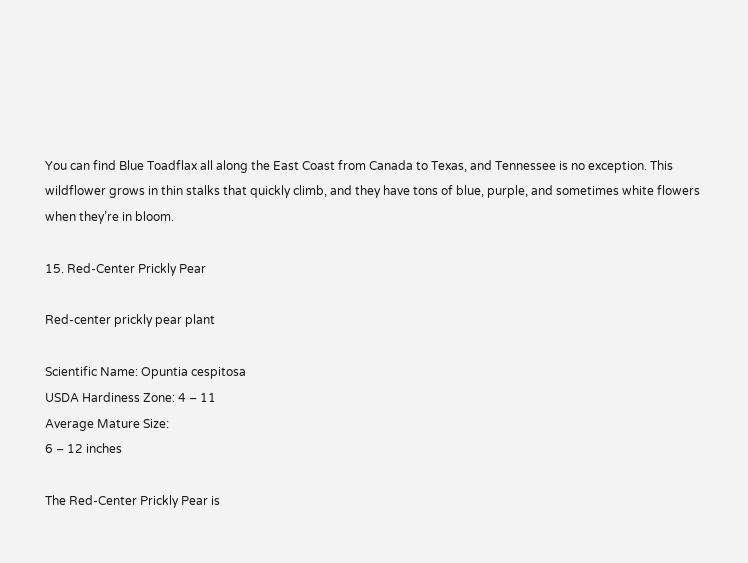You can find Blue Toadflax all along the East Coast from Canada to Texas, and Tennessee is no exception. This wildflower grows in thin stalks that quickly climb, and they have tons of blue, purple, and sometimes white flowers when they’re in bloom.

15. Red-Center Prickly Pear

Red-center prickly pear plant

Scientific Name: Opuntia cespitosa
USDA Hardiness Zone: 4 – 11
Average Mature Size:
6 – 12 inches

The Red-Center Prickly Pear is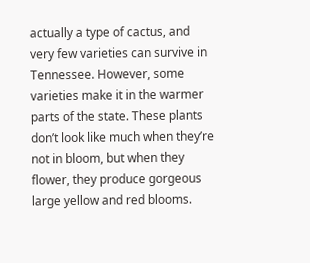actually a type of cactus, and very few varieties can survive in Tennessee. However, some varieties make it in the warmer parts of the state. These plants don’t look like much when they’re not in bloom, but when they flower, they produce gorgeous large yellow and red blooms.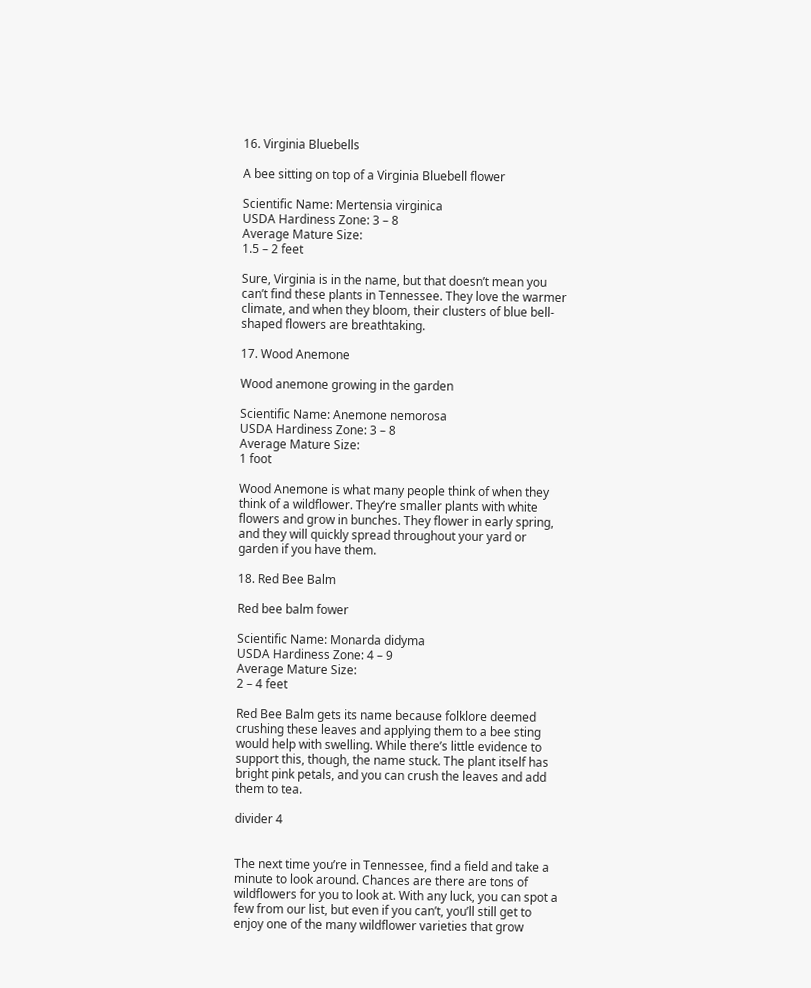16. Virginia Bluebells

A bee sitting on top of a Virginia Bluebell flower

Scientific Name: Mertensia virginica
USDA Hardiness Zone: 3 – 8
Average Mature Size:
1.5 – 2 feet

Sure, Virginia is in the name, but that doesn’t mean you can’t find these plants in Tennessee. They love the warmer climate, and when they bloom, their clusters of blue bell-shaped flowers are breathtaking.

17. Wood Anemone

Wood anemone growing in the garden

Scientific Name: Anemone nemorosa
USDA Hardiness Zone: 3 – 8
Average Mature Size:
1 foot

Wood Anemone is what many people think of when they think of a wildflower. They’re smaller plants with white flowers and grow in bunches. They flower in early spring, and they will quickly spread throughout your yard or garden if you have them.

18. Red Bee Balm

Red bee balm fower

Scientific Name: Monarda didyma
USDA Hardiness Zone: 4 – 9
Average Mature Size:
2 – 4 feet

Red Bee Balm gets its name because folklore deemed crushing these leaves and applying them to a bee sting would help with swelling. While there’s little evidence to support this, though, the name stuck. The plant itself has bright pink petals, and you can crush the leaves and add them to tea.

divider 4


The next time you’re in Tennessee, find a field and take a minute to look around. Chances are there are tons of wildflowers for you to look at. With any luck, you can spot a few from our list, but even if you can’t, you’ll still get to enjoy one of the many wildflower varieties that grow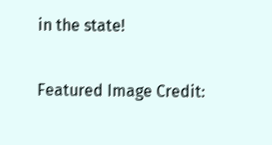in the state!

Featured Image Credit: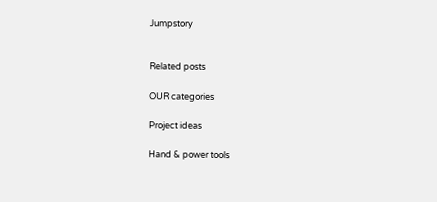Jumpstory


Related posts

OUR categories

Project ideas

Hand & power tools